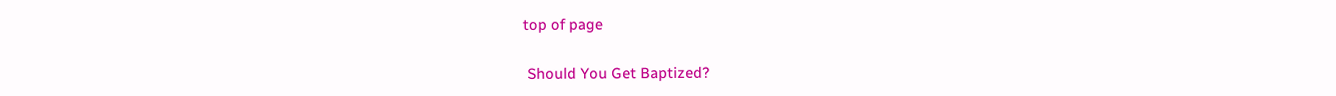top of page

 Should You Get Baptized?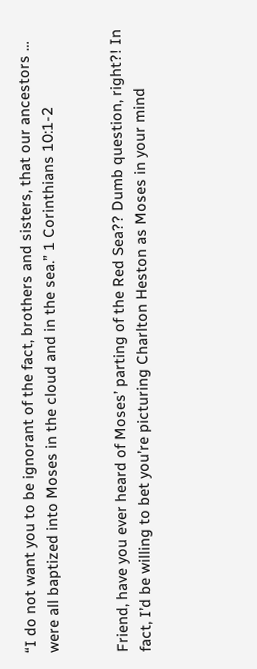“I do not want you to be ignorant of the fact, brothers and sisters, that our ancestors … were all baptized into Moses in the cloud and in the sea.” 1 Corinthians 10:1-2


Friend, have you ever heard of Moses’ parting of the Red Sea?? Dumb question, right?! In fact, I’d be willing to bet you’re picturing Charlton Heston as Moses in your mind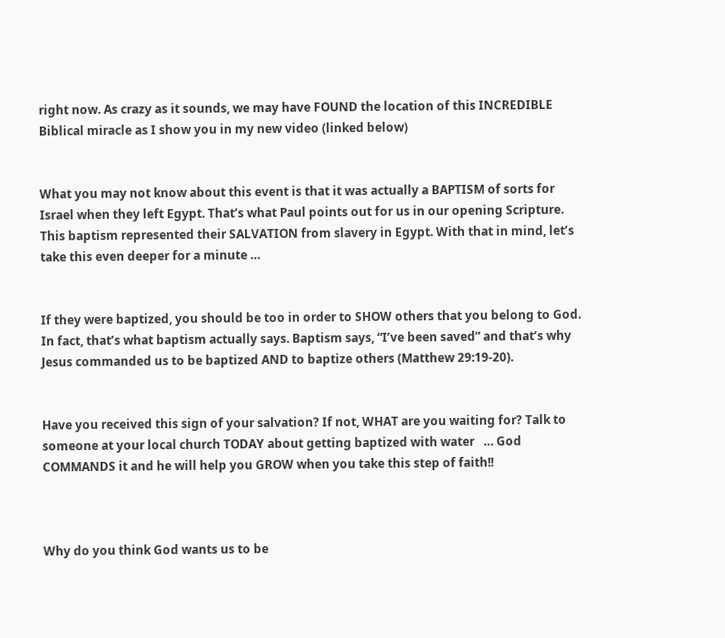right now. As crazy as it sounds, we may have FOUND the location of this INCREDIBLE Biblical miracle as I show you in my new video (linked below)


What you may not know about this event is that it was actually a BAPTISM of sorts for Israel when they left Egypt. That’s what Paul points out for us in our opening Scripture. This baptism represented their SALVATION from slavery in Egypt. With that in mind, let’s take this even deeper for a minute …


If they were baptized, you should be too in order to SHOW others that you belong to God. In fact, that’s what baptism actually says. Baptism says, “I’ve been saved” and that’s why Jesus commanded us to be baptized AND to baptize others (Matthew 29:19-20).


Have you received this sign of your salvation? If not, WHAT are you waiting for? Talk to someone at your local church TODAY about getting baptized with water   … God COMMANDS it and he will help you GROW when you take this step of faith!!



Why do you think God wants us to be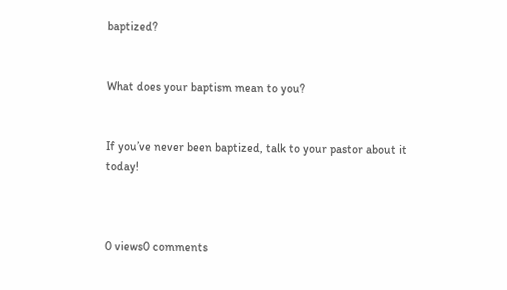baptized?


What does your baptism mean to you?


If you’ve never been baptized, talk to your pastor about it today!



0 views0 comments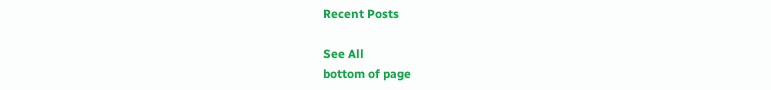Recent Posts

See All
bottom of page